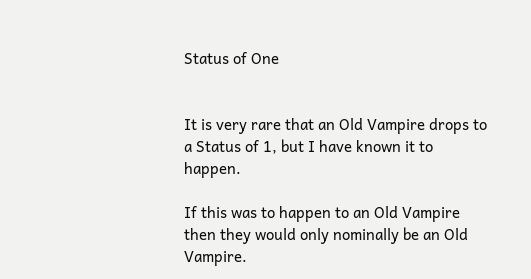Status of One


It is very rare that an Old Vampire drops to a Status of 1, but I have known it to happen.

If this was to happen to an Old Vampire then they would only nominally be an Old Vampire.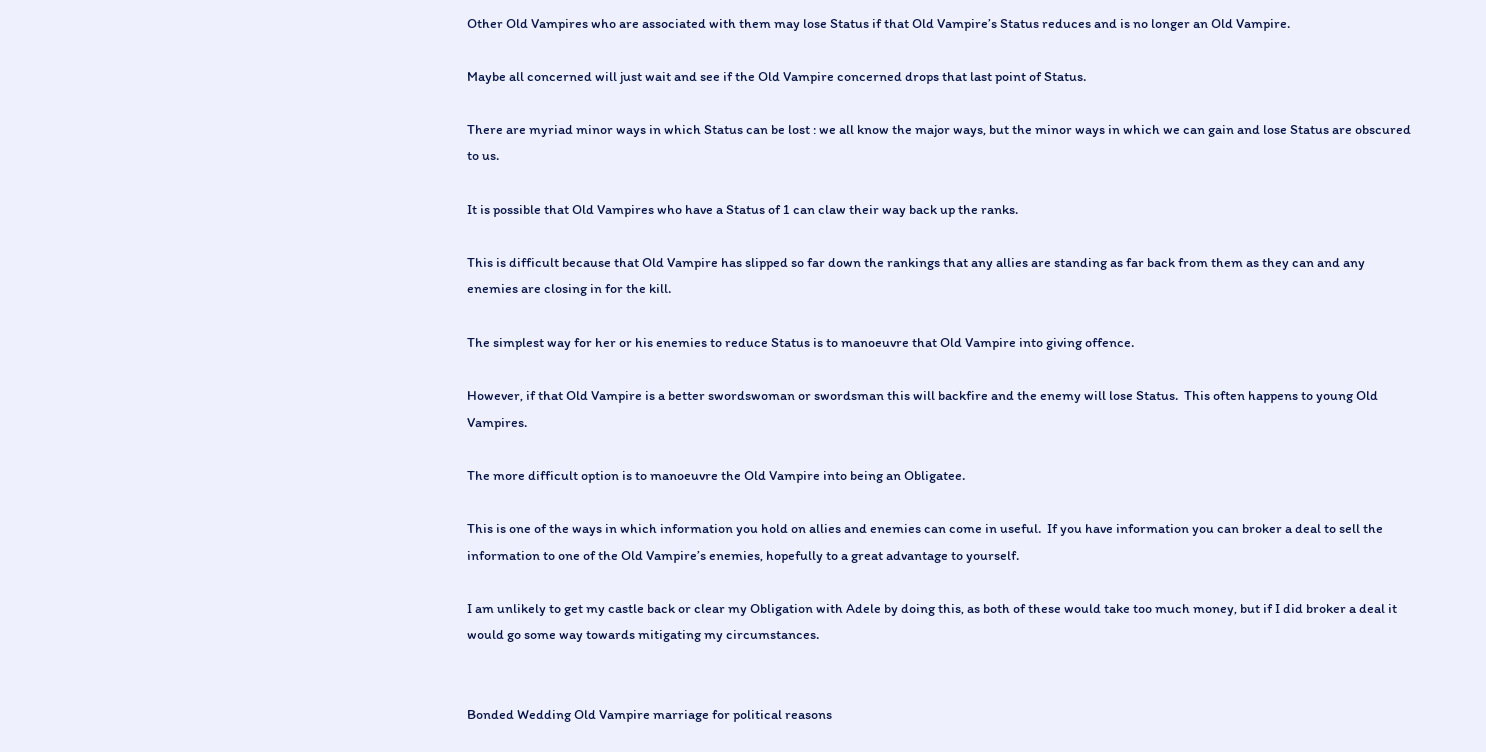Other Old Vampires who are associated with them may lose Status if that Old Vampire’s Status reduces and is no longer an Old Vampire.

Maybe all concerned will just wait and see if the Old Vampire concerned drops that last point of Status.

There are myriad minor ways in which Status can be lost : we all know the major ways, but the minor ways in which we can gain and lose Status are obscured to us.

It is possible that Old Vampires who have a Status of 1 can claw their way back up the ranks.

This is difficult because that Old Vampire has slipped so far down the rankings that any allies are standing as far back from them as they can and any enemies are closing in for the kill.

The simplest way for her or his enemies to reduce Status is to manoeuvre that Old Vampire into giving offence.

However, if that Old Vampire is a better swordswoman or swordsman this will backfire and the enemy will lose Status.  This often happens to young Old Vampires.

The more difficult option is to manoeuvre the Old Vampire into being an Obligatee.

This is one of the ways in which information you hold on allies and enemies can come in useful.  If you have information you can broker a deal to sell the information to one of the Old Vampire’s enemies, hopefully to a great advantage to yourself.

I am unlikely to get my castle back or clear my Obligation with Adele by doing this, as both of these would take too much money, but if I did broker a deal it would go some way towards mitigating my circumstances.


Bonded Wedding Old Vampire marriage for political reasons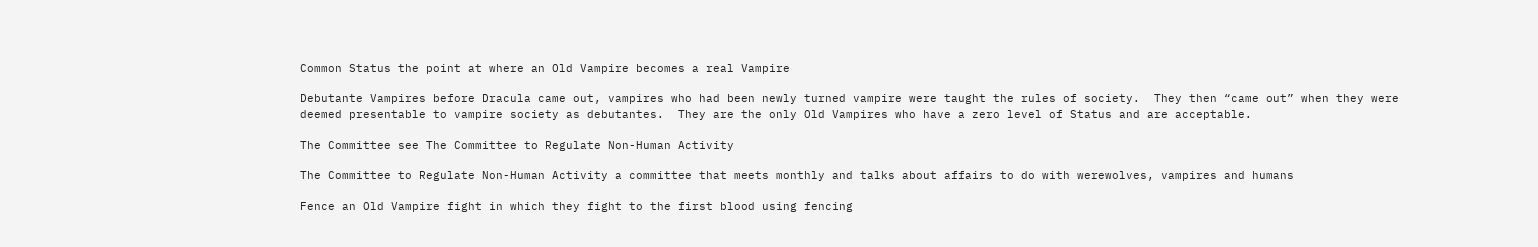Common Status the point at where an Old Vampire becomes a real Vampire

Debutante Vampires before Dracula came out, vampires who had been newly turned vampire were taught the rules of society.  They then “came out” when they were deemed presentable to vampire society as debutantes.  They are the only Old Vampires who have a zero level of Status and are acceptable.

The Committee see The Committee to Regulate Non-Human Activity

The Committee to Regulate Non-Human Activity a committee that meets monthly and talks about affairs to do with werewolves, vampires and humans

Fence an Old Vampire fight in which they fight to the first blood using fencing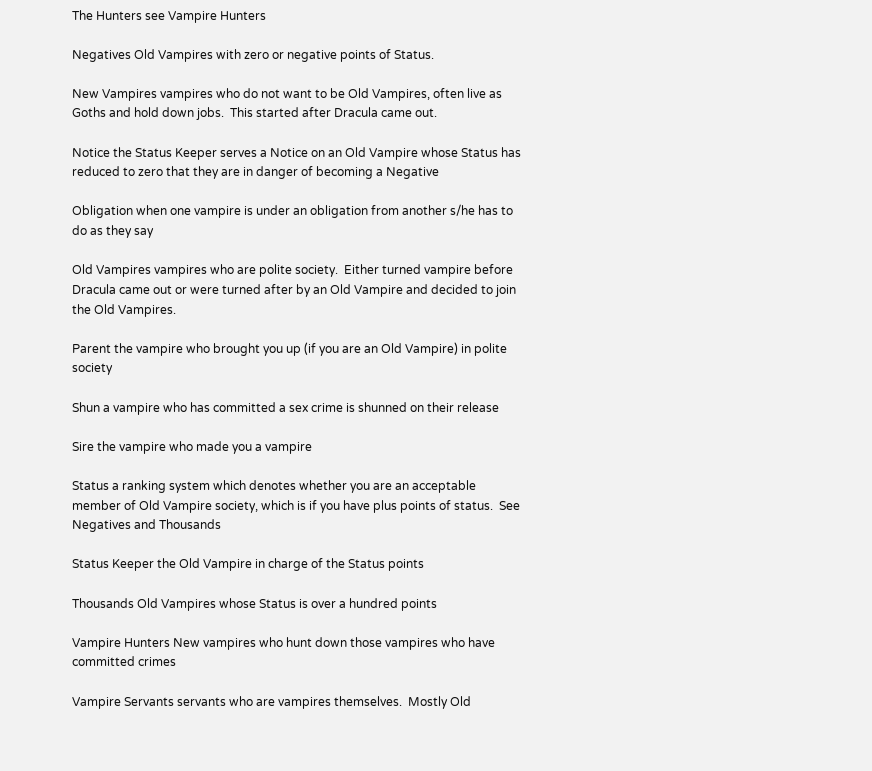The Hunters see Vampire Hunters

Negatives Old Vampires with zero or negative points of Status.

New Vampires vampires who do not want to be Old Vampires, often live as Goths and hold down jobs.  This started after Dracula came out.

Notice the Status Keeper serves a Notice on an Old Vampire whose Status has reduced to zero that they are in danger of becoming a Negative

Obligation when one vampire is under an obligation from another s/he has to do as they say

Old Vampires vampires who are polite society.  Either turned vampire before Dracula came out or were turned after by an Old Vampire and decided to join the Old Vampires.

Parent the vampire who brought you up (if you are an Old Vampire) in polite society

Shun a vampire who has committed a sex crime is shunned on their release

Sire the vampire who made you a vampire

Status a ranking system which denotes whether you are an acceptable member of Old Vampire society, which is if you have plus points of status.  See Negatives and Thousands

Status Keeper the Old Vampire in charge of the Status points

Thousands Old Vampires whose Status is over a hundred points

Vampire Hunters New vampires who hunt down those vampires who have committed crimes

Vampire Servants servants who are vampires themselves.  Mostly Old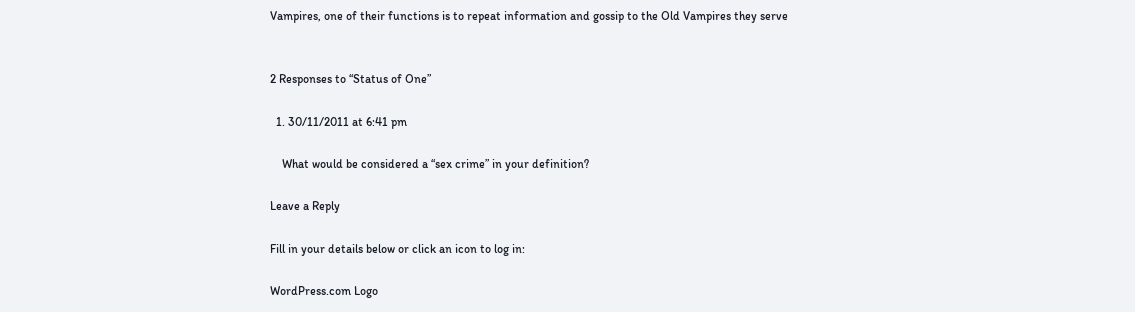Vampires, one of their functions is to repeat information and gossip to the Old Vampires they serve


2 Responses to “Status of One”

  1. 30/11/2011 at 6:41 pm

    What would be considered a “sex crime” in your definition?

Leave a Reply

Fill in your details below or click an icon to log in:

WordPress.com Logo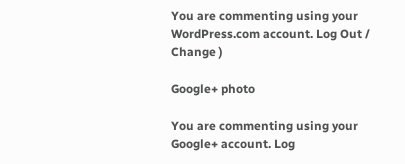You are commenting using your WordPress.com account. Log Out /  Change )

Google+ photo

You are commenting using your Google+ account. Log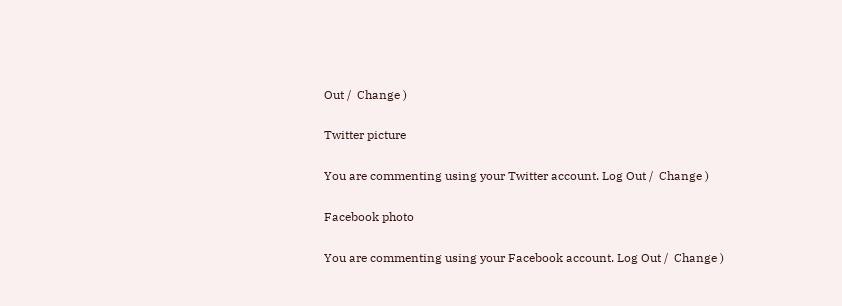Out /  Change )

Twitter picture

You are commenting using your Twitter account. Log Out /  Change )

Facebook photo

You are commenting using your Facebook account. Log Out /  Change )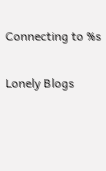Connecting to %s

Lonely Blogs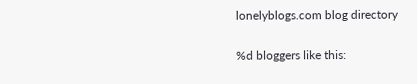lonelyblogs.com blog directory

%d bloggers like this: